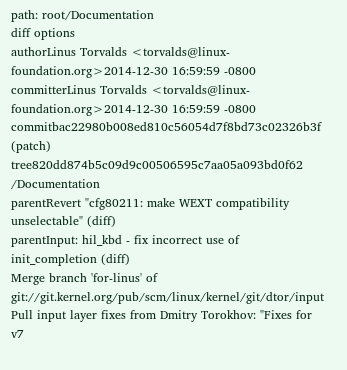path: root/Documentation
diff options
authorLinus Torvalds <torvalds@linux-foundation.org>2014-12-30 16:59:59 -0800
committerLinus Torvalds <torvalds@linux-foundation.org>2014-12-30 16:59:59 -0800
commitbac22980b008ed810c56054d7f8bd73c02326b3f (patch)
tree820dd874b5c09d9c00506595c7aa05a093bd0f62 /Documentation
parentRevert "cfg80211: make WEXT compatibility unselectable" (diff)
parentInput: hil_kbd - fix incorrect use of init_completion (diff)
Merge branch 'for-linus' of git://git.kernel.org/pub/scm/linux/kernel/git/dtor/input
Pull input layer fixes from Dmitry Torokhov: "Fixes for v7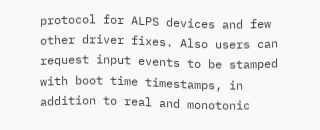protocol for ALPS devices and few other driver fixes. Also users can request input events to be stamped with boot time timestamps, in addition to real and monotonic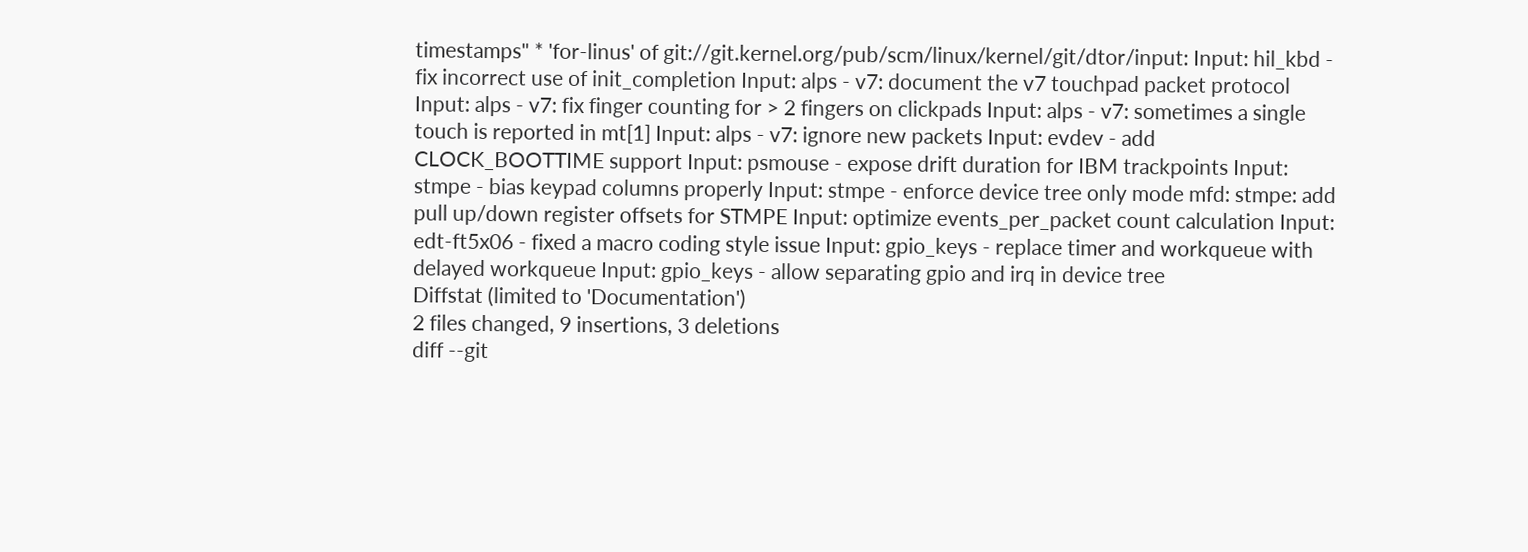timestamps" * 'for-linus' of git://git.kernel.org/pub/scm/linux/kernel/git/dtor/input: Input: hil_kbd - fix incorrect use of init_completion Input: alps - v7: document the v7 touchpad packet protocol Input: alps - v7: fix finger counting for > 2 fingers on clickpads Input: alps - v7: sometimes a single touch is reported in mt[1] Input: alps - v7: ignore new packets Input: evdev - add CLOCK_BOOTTIME support Input: psmouse - expose drift duration for IBM trackpoints Input: stmpe - bias keypad columns properly Input: stmpe - enforce device tree only mode mfd: stmpe: add pull up/down register offsets for STMPE Input: optimize events_per_packet count calculation Input: edt-ft5x06 - fixed a macro coding style issue Input: gpio_keys - replace timer and workqueue with delayed workqueue Input: gpio_keys - allow separating gpio and irq in device tree
Diffstat (limited to 'Documentation')
2 files changed, 9 insertions, 3 deletions
diff --git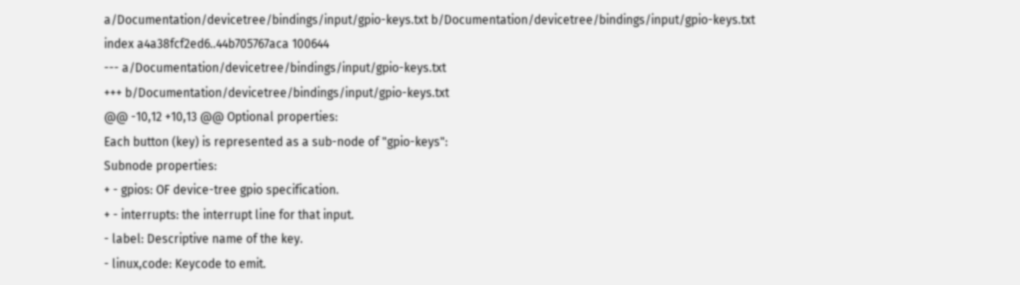a/Documentation/devicetree/bindings/input/gpio-keys.txt b/Documentation/devicetree/bindings/input/gpio-keys.txt
index a4a38fcf2ed6..44b705767aca 100644
--- a/Documentation/devicetree/bindings/input/gpio-keys.txt
+++ b/Documentation/devicetree/bindings/input/gpio-keys.txt
@@ -10,12 +10,13 @@ Optional properties:
Each button (key) is represented as a sub-node of "gpio-keys":
Subnode properties:
+ - gpios: OF device-tree gpio specification.
+ - interrupts: the interrupt line for that input.
- label: Descriptive name of the key.
- linux,code: Keycode to emit.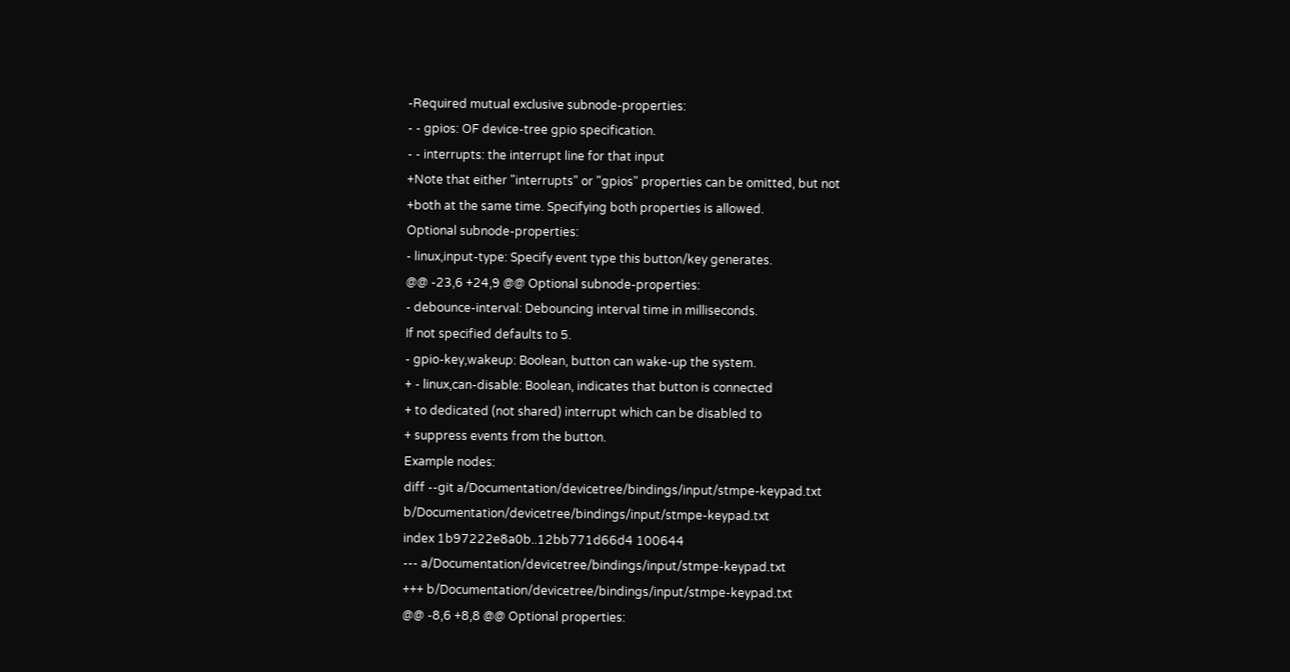-Required mutual exclusive subnode-properties:
- - gpios: OF device-tree gpio specification.
- - interrupts: the interrupt line for that input
+Note that either "interrupts" or "gpios" properties can be omitted, but not
+both at the same time. Specifying both properties is allowed.
Optional subnode-properties:
- linux,input-type: Specify event type this button/key generates.
@@ -23,6 +24,9 @@ Optional subnode-properties:
- debounce-interval: Debouncing interval time in milliseconds.
If not specified defaults to 5.
- gpio-key,wakeup: Boolean, button can wake-up the system.
+ - linux,can-disable: Boolean, indicates that button is connected
+ to dedicated (not shared) interrupt which can be disabled to
+ suppress events from the button.
Example nodes:
diff --git a/Documentation/devicetree/bindings/input/stmpe-keypad.txt b/Documentation/devicetree/bindings/input/stmpe-keypad.txt
index 1b97222e8a0b..12bb771d66d4 100644
--- a/Documentation/devicetree/bindings/input/stmpe-keypad.txt
+++ b/Documentation/devicetree/bindings/input/stmpe-keypad.txt
@@ -8,6 +8,8 @@ Optional properties: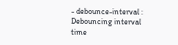- debounce-interval : Debouncing interval time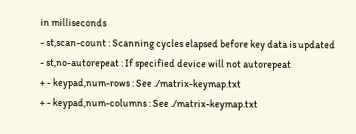in milliseconds
- st,scan-count : Scanning cycles elapsed before key data is updated
- st,no-autorepeat : If specified device will not autorepeat
+ - keypad,num-rows : See ./matrix-keymap.txt
+ - keypad,num-columns : See ./matrix-keymap.txt